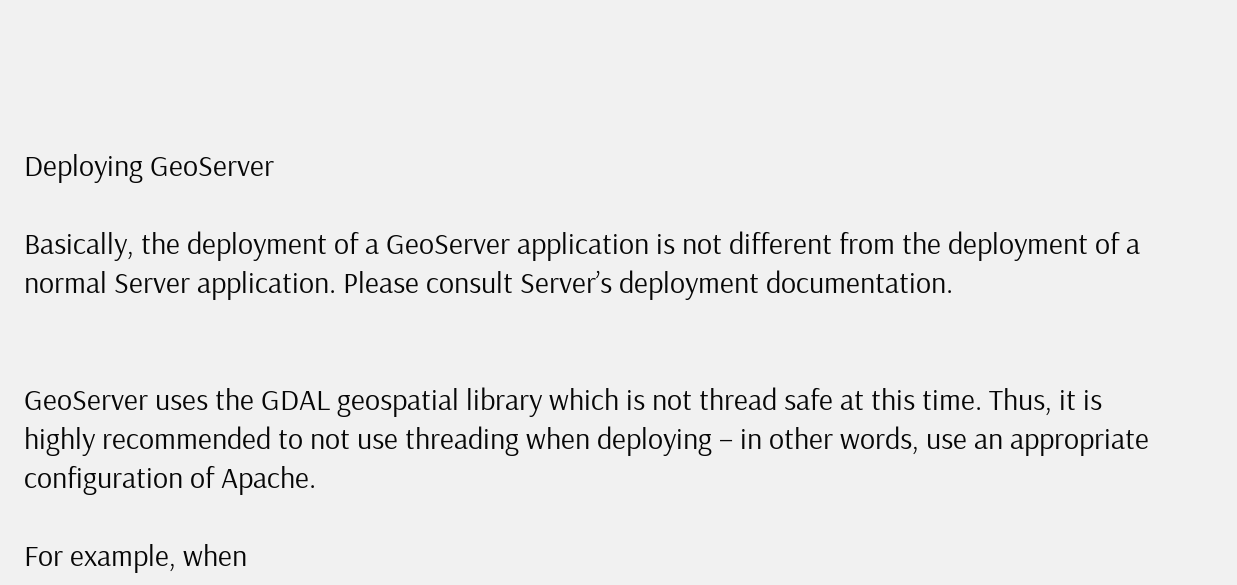Deploying GeoServer

Basically, the deployment of a GeoServer application is not different from the deployment of a normal Server application. Please consult Server’s deployment documentation.


GeoServer uses the GDAL geospatial library which is not thread safe at this time. Thus, it is highly recommended to not use threading when deploying – in other words, use an appropriate configuration of Apache.

For example, when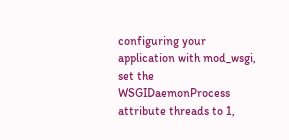configuring your application with mod_wsgi, set the WSGIDaemonProcess attribute threads to 1,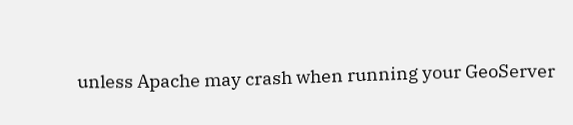unless Apache may crash when running your GeoServer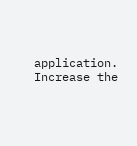application. Increase the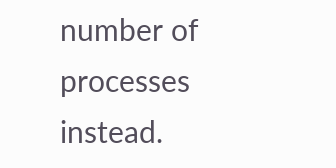number of processes instead.